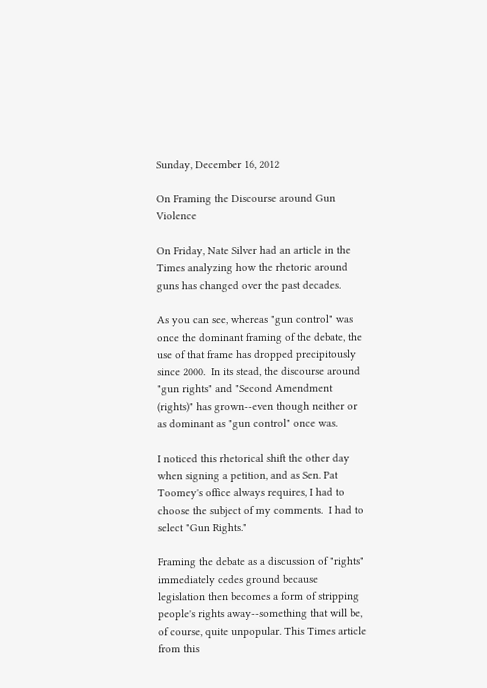Sunday, December 16, 2012

On Framing the Discourse around Gun Violence

On Friday, Nate Silver had an article in the Times analyzing how the rhetoric around guns has changed over the past decades.

As you can see, whereas "gun control" was once the dominant framing of the debate, the use of that frame has dropped precipitously since 2000.  In its stead, the discourse around "gun rights" and "Second Amendment (rights)" has grown--even though neither or as dominant as "gun control" once was.

I noticed this rhetorical shift the other day when signing a petition, and as Sen. Pat Toomey's office always requires, I had to choose the subject of my comments.  I had to select "Gun Rights."

Framing the debate as a discussion of "rights" immediately cedes ground because legislation then becomes a form of stripping people's rights away--something that will be, of course, quite unpopular. This Times article from this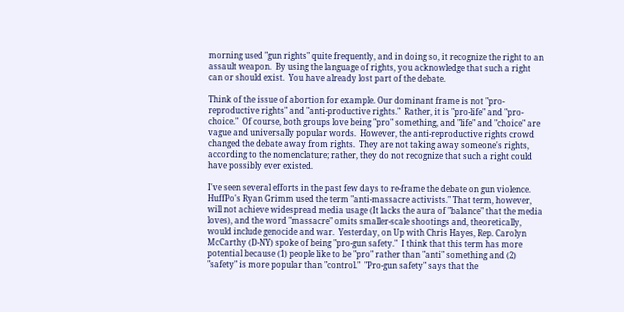morning used "gun rights" quite frequently, and in doing so, it recognize the right to an assault weapon.  By using the language of rights, you acknowledge that such a right can or should exist.  You have already lost part of the debate.

Think of the issue of abortion for example. Our dominant frame is not "pro-reproductive rights" and "anti-productive rights."  Rather, it is "pro-life" and "pro-choice."  Of course, both groups love being "pro" something, and "life" and "choice" are vague and universally popular words.  However, the anti-reproductive rights crowd changed the debate away from rights.  They are not taking away someone's rights, according to the nomenclature; rather, they do not recognize that such a right could have possibly ever existed.

I've seen several efforts in the past few days to re-frame the debate on gun violence.  HuffPo's Ryan Grimm used the term "anti-massacre activists." That term, however, will not achieve widespread media usage (It lacks the aura of "balance" that the media loves), and the word "massacre" omits smaller-scale shootings and, theoretically, would include genocide and war.  Yesterday, on Up with Chris Hayes, Rep. Carolyn McCarthy (D-NY) spoke of being "pro-gun safety."  I think that this term has more potential because (1) people like to be "pro" rather than "anti" something and (2) "safety" is more popular than "control."  "Pro-gun safety" says that the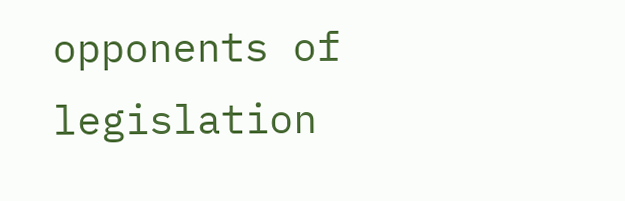opponents of legislation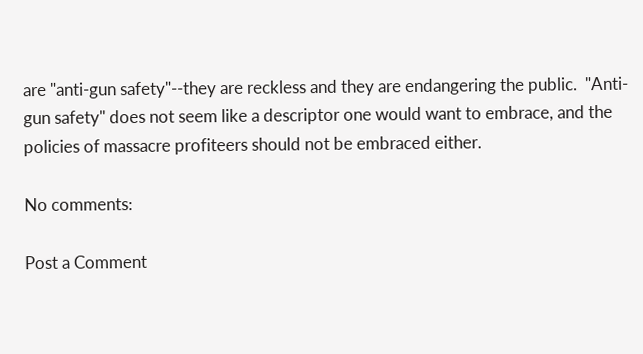are "anti-gun safety"--they are reckless and they are endangering the public.  "Anti-gun safety" does not seem like a descriptor one would want to embrace, and the policies of massacre profiteers should not be embraced either.

No comments:

Post a Comment